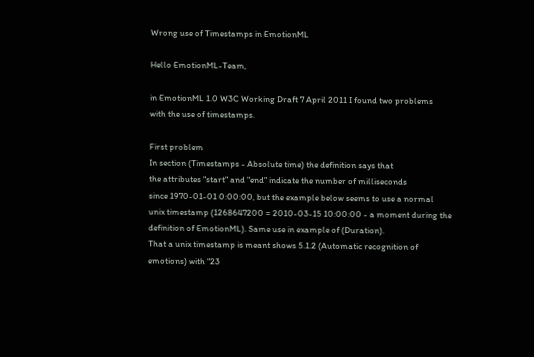Wrong use of Timestamps in EmotionML

Hello EmotionML-Team,

in EmotionML 1.0 W3C Working Draft 7 April 2011 I found two problems
with the use of timestamps.

First problem
In section (Timestamps - Absolute time) the definition says that
the attributes "start" and "end" indicate the number of milliseconds
since 1970-01-01 0:00:00, but the example below seems to use a normal
unix timestamp (1268647200 = 2010-03-15 10:00:00 - a moment during the
definition of EmotionML). Same use in example of (Duration).
That a unix timestamp is meant shows 5.1.2 (Automatic recognition of
emotions) with "23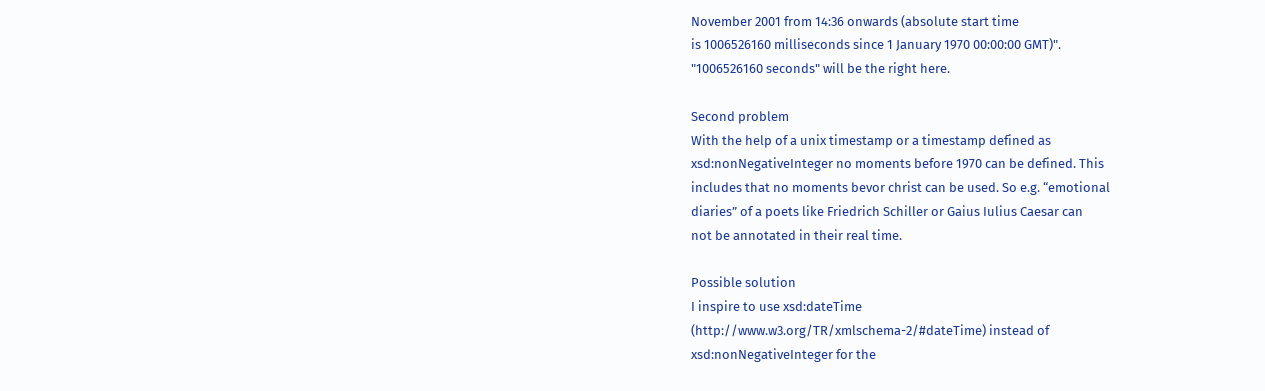November 2001 from 14:36 onwards (absolute start time
is 1006526160 milliseconds since 1 January 1970 00:00:00 GMT)".
"1006526160 seconds" will be the right here.

Second problem
With the help of a unix timestamp or a timestamp defined as
xsd:nonNegativeInteger no moments before 1970 can be defined. This
includes that no moments bevor christ can be used. So e.g. “emotional
diaries” of a poets like Friedrich Schiller or Gaius Iulius Caesar can
not be annotated in their real time.

Possible solution
I inspire to use xsd:dateTime
(http://www.w3.org/TR/xmlschema-2/#dateTime) instead of
xsd:nonNegativeInteger for the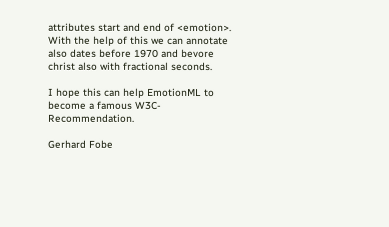attributes start and end of <emotion>.
With the help of this we can annotate also dates before 1970 and bevore
christ also with fractional seconds.

I hope this can help EmotionML to become a famous W3C-Recommendation.

Gerhard Fobe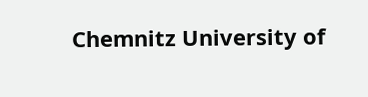Chemnitz University of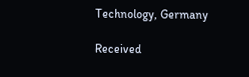Technology, Germany

Received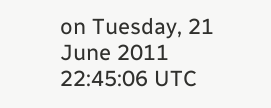on Tuesday, 21 June 2011 22:45:06 UTC